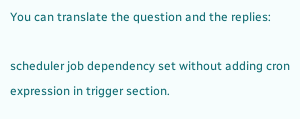You can translate the question and the replies:

scheduler job dependency set without adding cron expression in trigger section.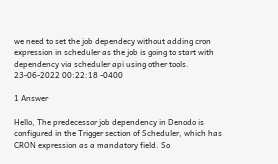we need to set the job dependecy without adding cron expression in scheduler as the job is going to start with dependency via scheduler api using other tools.
23-06-2022 00:22:18 -0400

1 Answer

Hello, The predecessor job dependency in Denodo is configured in the Trigger section of Scheduler, which has CRON expression as a mandatory field. So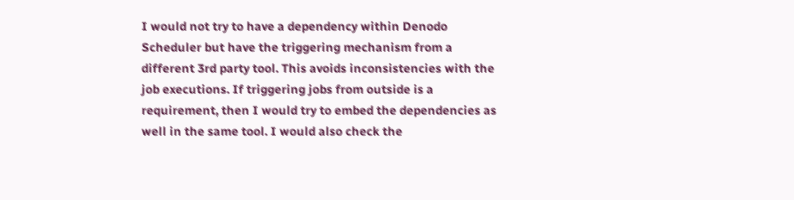I would not try to have a dependency within Denodo Scheduler but have the triggering mechanism from a different 3rd party tool. This avoids inconsistencies with the job executions. If triggering jobs from outside is a requirement, then I would try to embed the dependencies as well in the same tool. I would also check the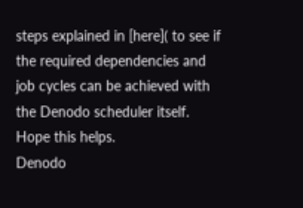steps explained in [here]( to see if the required dependencies and job cycles can be achieved with the Denodo scheduler itself. Hope this helps.
Denodo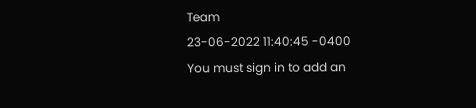Team
23-06-2022 11:40:45 -0400
You must sign in to add an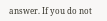answer. If you do not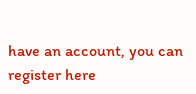have an account, you can register here